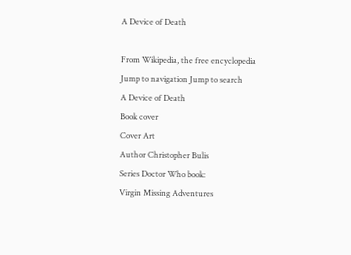A Device of Death

From Wikipedia, the free encyclopedia
Jump to navigation Jump to search
A Device of Death
Book cover
Cover Art
Author Christopher Bulis
Series Doctor Who book:
Virgin Missing Adventures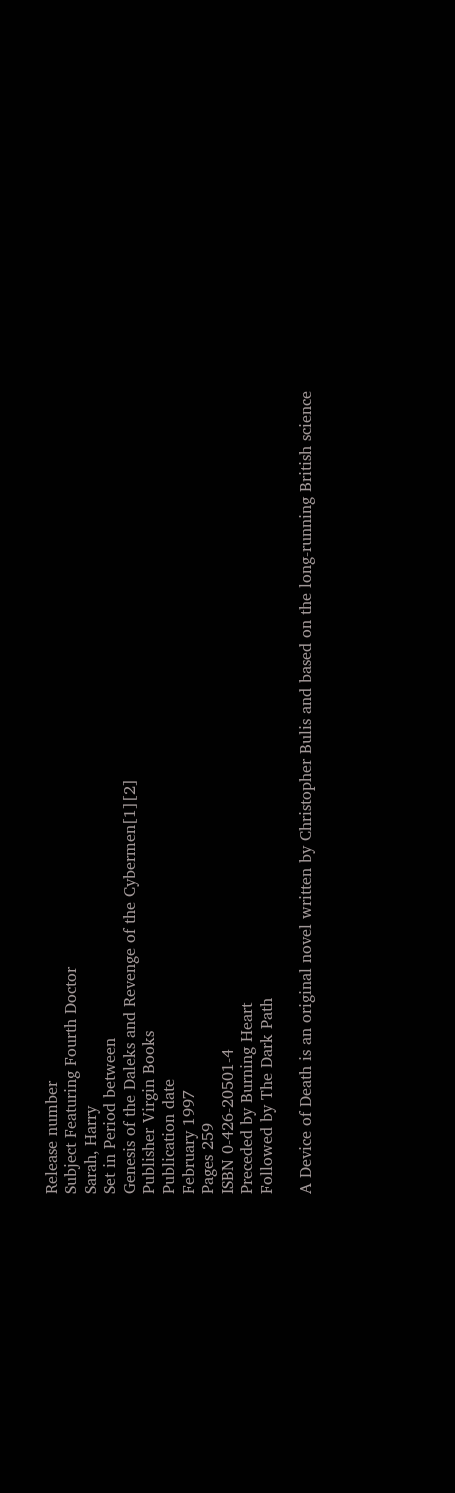Release number
Subject Featuring Fourth Doctor
Sarah, Harry
Set in Period between
Genesis of the Daleks and Revenge of the Cybermen[1][2]
Publisher Virgin Books
Publication date
February 1997
Pages 259
ISBN 0-426-20501-4
Preceded by Burning Heart
Followed by The Dark Path

A Device of Death is an original novel written by Christopher Bulis and based on the long-running British science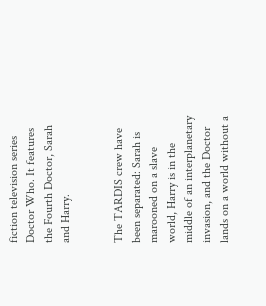fiction television series Doctor Who. It features the Fourth Doctor, Sarah and Harry.


The TARDIS crew have been separated: Sarah is marooned on a slave world, Harry is in the middle of an interplanetary invasion, and the Doctor lands on a world without a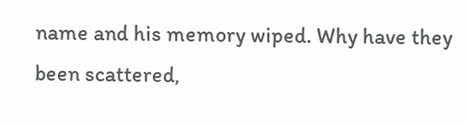name and his memory wiped. Why have they been scattered,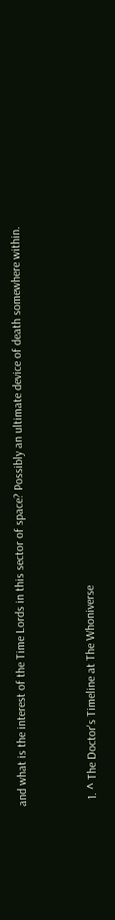and what is the interest of the Time Lords in this sector of space? Possibly an ultimate device of death somewhere within.


  1. ^ The Doctor's Timeline at The Whoniverse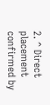2. ^ Direct placement confirmed by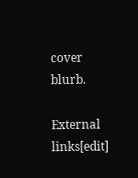cover blurb.

External links[edit]